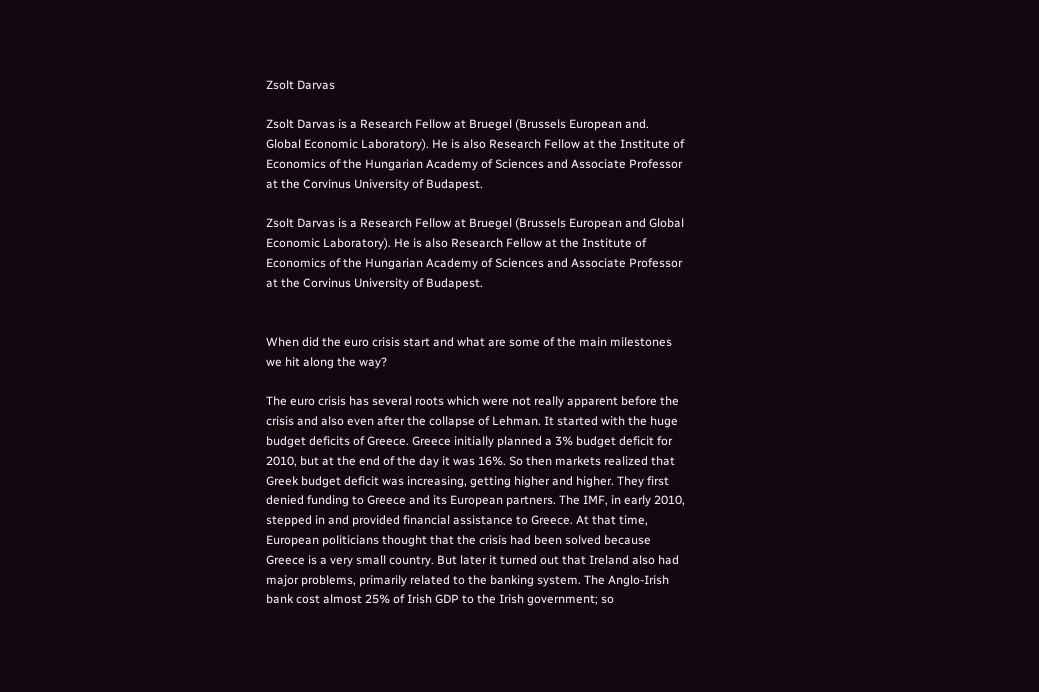Zsolt Darvas

Zsolt Darvas is a Research Fellow at Bruegel (Brussels European and. Global Economic Laboratory). He is also Research Fellow at the Institute of Economics of the Hungarian Academy of Sciences and Associate Professor at the Corvinus University of Budapest.

Zsolt Darvas is a Research Fellow at Bruegel (Brussels European and Global Economic Laboratory). He is also Research Fellow at the Institute of Economics of the Hungarian Academy of Sciences and Associate Professor at the Corvinus University of Budapest.


When did the euro crisis start and what are some of the main milestones we hit along the way?

The euro crisis has several roots which were not really apparent before the crisis and also even after the collapse of Lehman. It started with the huge budget deficits of Greece. Greece initially planned a 3% budget deficit for 2010, but at the end of the day it was 16%. So then markets realized that Greek budget deficit was increasing, getting higher and higher. They first denied funding to Greece and its European partners. The IMF, in early 2010, stepped in and provided financial assistance to Greece. At that time, European politicians thought that the crisis had been solved because Greece is a very small country. But later it turned out that Ireland also had major problems, primarily related to the banking system. The Anglo-Irish bank cost almost 25% of Irish GDP to the Irish government; so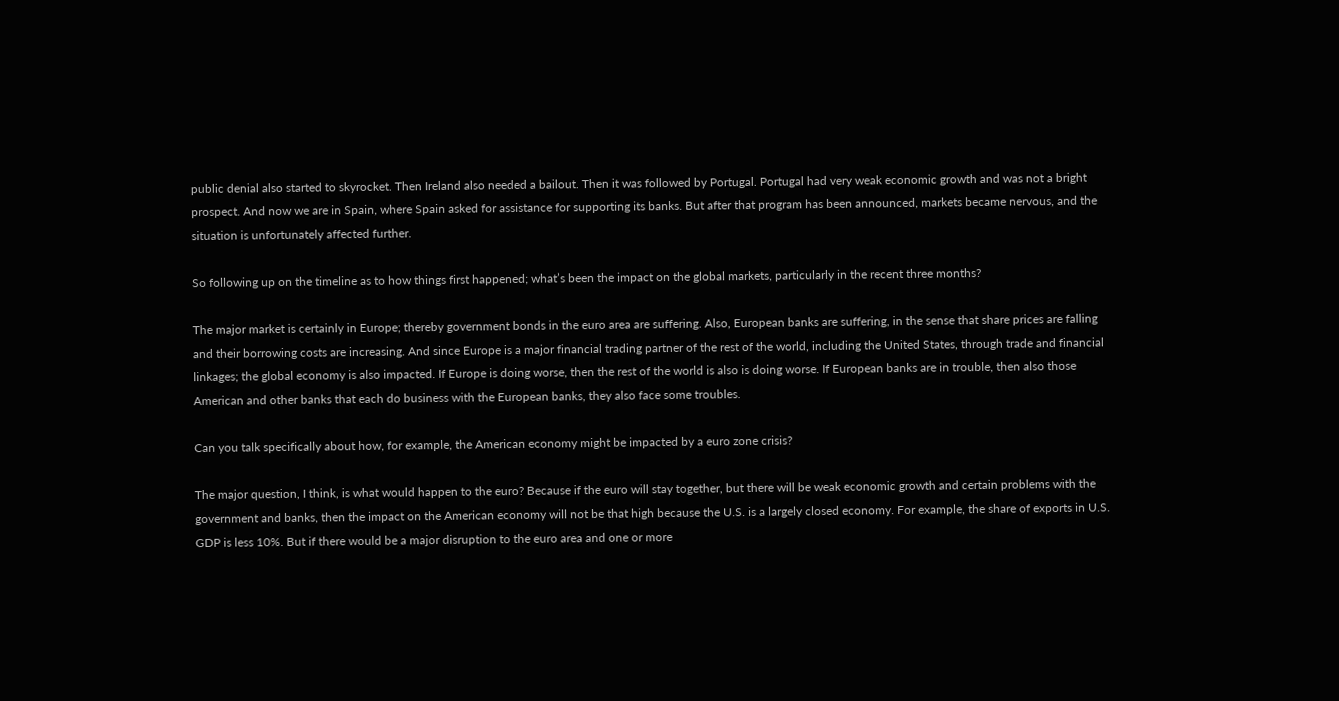public denial also started to skyrocket. Then Ireland also needed a bailout. Then it was followed by Portugal. Portugal had very weak economic growth and was not a bright prospect. And now we are in Spain, where Spain asked for assistance for supporting its banks. But after that program has been announced, markets became nervous, and the situation is unfortunately affected further.

So following up on the timeline as to how things first happened; what’s been the impact on the global markets, particularly in the recent three months?

The major market is certainly in Europe; thereby government bonds in the euro area are suffering. Also, European banks are suffering, in the sense that share prices are falling and their borrowing costs are increasing. And since Europe is a major financial trading partner of the rest of the world, including the United States, through trade and financial linkages; the global economy is also impacted. If Europe is doing worse, then the rest of the world is also is doing worse. If European banks are in trouble, then also those American and other banks that each do business with the European banks, they also face some troubles.

Can you talk specifically about how, for example, the American economy might be impacted by a euro zone crisis?

The major question, I think, is what would happen to the euro? Because if the euro will stay together, but there will be weak economic growth and certain problems with the government and banks, then the impact on the American economy will not be that high because the U.S. is a largely closed economy. For example, the share of exports in U.S. GDP is less 10%. But if there would be a major disruption to the euro area and one or more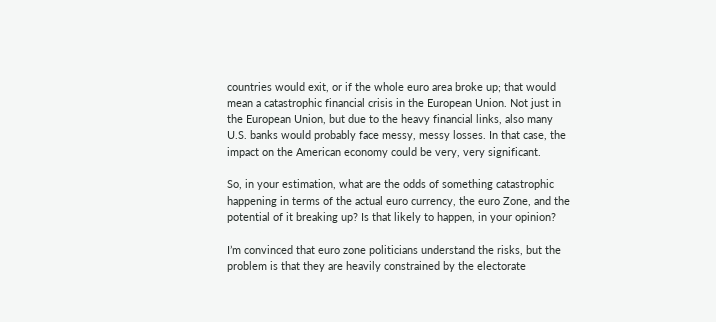countries would exit, or if the whole euro area broke up; that would mean a catastrophic financial crisis in the European Union. Not just in the European Union, but due to the heavy financial links, also many U.S. banks would probably face messy, messy losses. In that case, the impact on the American economy could be very, very significant.

So, in your estimation, what are the odds of something catastrophic happening in terms of the actual euro currency, the euro Zone, and the potential of it breaking up? Is that likely to happen, in your opinion?

I’m convinced that euro zone politicians understand the risks, but the problem is that they are heavily constrained by the electorate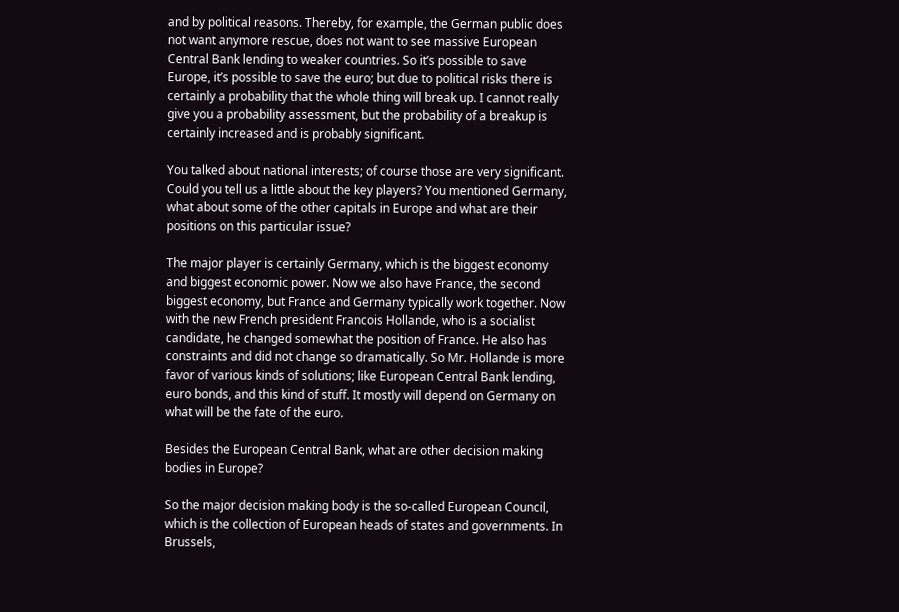and by political reasons. Thereby, for example, the German public does not want anymore rescue, does not want to see massive European Central Bank lending to weaker countries. So it’s possible to save Europe, it’s possible to save the euro; but due to political risks there is certainly a probability that the whole thing will break up. I cannot really give you a probability assessment, but the probability of a breakup is certainly increased and is probably significant.

You talked about national interests; of course those are very significant. Could you tell us a little about the key players? You mentioned Germany, what about some of the other capitals in Europe and what are their positions on this particular issue?

The major player is certainly Germany, which is the biggest economy and biggest economic power. Now we also have France, the second biggest economy, but France and Germany typically work together. Now with the new French president Francois Hollande, who is a socialist candidate, he changed somewhat the position of France. He also has constraints and did not change so dramatically. So Mr. Hollande is more favor of various kinds of solutions; like European Central Bank lending, euro bonds, and this kind of stuff. It mostly will depend on Germany on what will be the fate of the euro.

Besides the European Central Bank, what are other decision making bodies in Europe?

So the major decision making body is the so-called European Council, which is the collection of European heads of states and governments. In Brussels,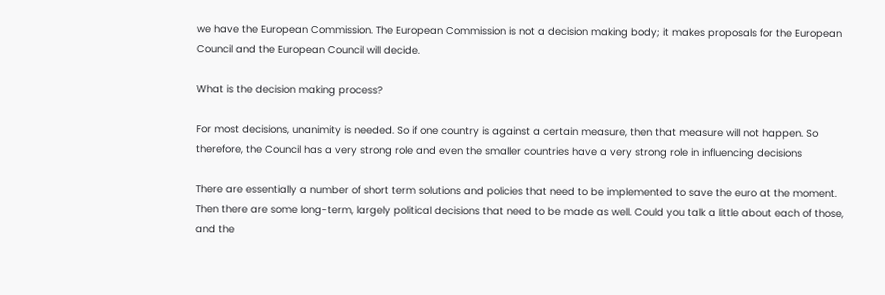we have the European Commission. The European Commission is not a decision making body; it makes proposals for the European Council and the European Council will decide.

What is the decision making process?

For most decisions, unanimity is needed. So if one country is against a certain measure, then that measure will not happen. So therefore, the Council has a very strong role and even the smaller countries have a very strong role in influencing decisions

There are essentially a number of short term solutions and policies that need to be implemented to save the euro at the moment. Then there are some long-term, largely political decisions that need to be made as well. Could you talk a little about each of those, and the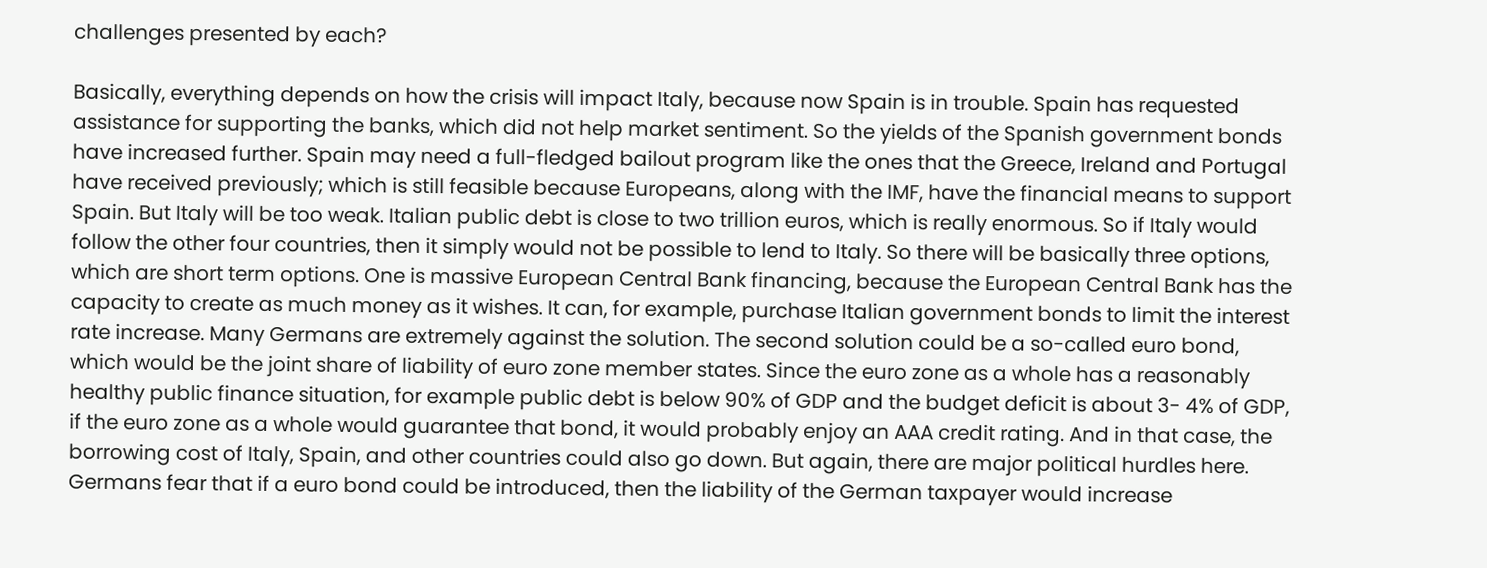challenges presented by each?

Basically, everything depends on how the crisis will impact Italy, because now Spain is in trouble. Spain has requested assistance for supporting the banks, which did not help market sentiment. So the yields of the Spanish government bonds have increased further. Spain may need a full-fledged bailout program like the ones that the Greece, Ireland and Portugal have received previously; which is still feasible because Europeans, along with the IMF, have the financial means to support Spain. But Italy will be too weak. Italian public debt is close to two trillion euros, which is really enormous. So if Italy would follow the other four countries, then it simply would not be possible to lend to Italy. So there will be basically three options, which are short term options. One is massive European Central Bank financing, because the European Central Bank has the capacity to create as much money as it wishes. It can, for example, purchase Italian government bonds to limit the interest rate increase. Many Germans are extremely against the solution. The second solution could be a so-called euro bond, which would be the joint share of liability of euro zone member states. Since the euro zone as a whole has a reasonably healthy public finance situation, for example public debt is below 90% of GDP and the budget deficit is about 3- 4% of GDP, if the euro zone as a whole would guarantee that bond, it would probably enjoy an AAA credit rating. And in that case, the borrowing cost of Italy, Spain, and other countries could also go down. But again, there are major political hurdles here. Germans fear that if a euro bond could be introduced, then the liability of the German taxpayer would increase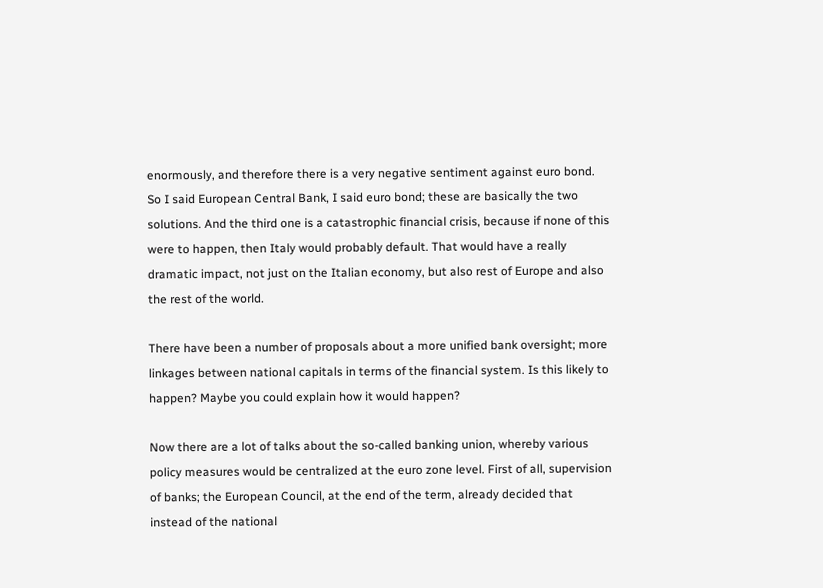enormously, and therefore there is a very negative sentiment against euro bond. So I said European Central Bank, I said euro bond; these are basically the two solutions. And the third one is a catastrophic financial crisis, because if none of this were to happen, then Italy would probably default. That would have a really dramatic impact, not just on the Italian economy, but also rest of Europe and also the rest of the world.

There have been a number of proposals about a more unified bank oversight; more linkages between national capitals in terms of the financial system. Is this likely to happen? Maybe you could explain how it would happen?

Now there are a lot of talks about the so-called banking union, whereby various policy measures would be centralized at the euro zone level. First of all, supervision of banks; the European Council, at the end of the term, already decided that instead of the national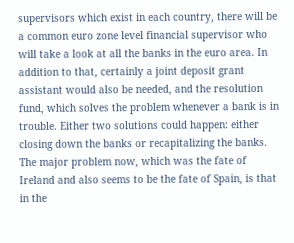supervisors which exist in each country, there will be a common euro zone level financial supervisor who will take a look at all the banks in the euro area. In addition to that, certainly a joint deposit grant assistant would also be needed, and the resolution fund, which solves the problem whenever a bank is in trouble. Either two solutions could happen: either closing down the banks or recapitalizing the banks. The major problem now, which was the fate of Ireland and also seems to be the fate of Spain, is that in the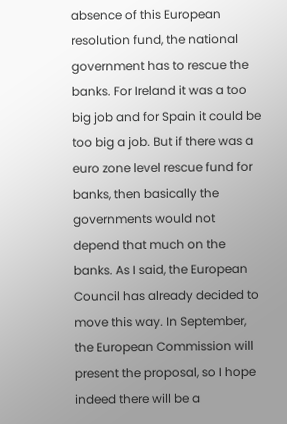absence of this European resolution fund, the national government has to rescue the banks. For Ireland it was a too big job and for Spain it could be too big a job. But if there was a euro zone level rescue fund for banks, then basically the governments would not depend that much on the banks. As I said, the European Council has already decided to move this way. In September, the European Commission will present the proposal, so I hope indeed there will be a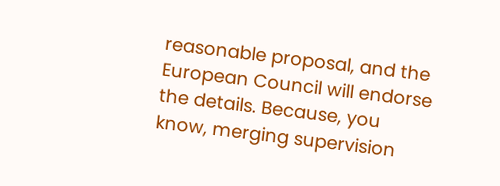reasonable proposal, and the European Council will endorse the details. Because, you know, merging supervision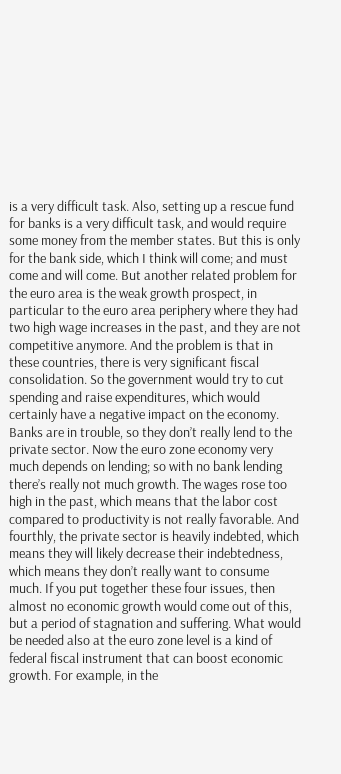is a very difficult task. Also, setting up a rescue fund for banks is a very difficult task, and would require some money from the member states. But this is only for the bank side, which I think will come; and must come and will come. But another related problem for the euro area is the weak growth prospect, in particular to the euro area periphery where they had two high wage increases in the past, and they are not competitive anymore. And the problem is that in these countries, there is very significant fiscal consolidation. So the government would try to cut spending and raise expenditures, which would certainly have a negative impact on the economy. Banks are in trouble, so they don’t really lend to the private sector. Now the euro zone economy very much depends on lending; so with no bank lending there’s really not much growth. The wages rose too high in the past, which means that the labor cost compared to productivity is not really favorable. And fourthly, the private sector is heavily indebted, which means they will likely decrease their indebtedness, which means they don’t really want to consume much. If you put together these four issues, then almost no economic growth would come out of this, but a period of stagnation and suffering. What would be needed also at the euro zone level is a kind of federal fiscal instrument that can boost economic growth. For example, in the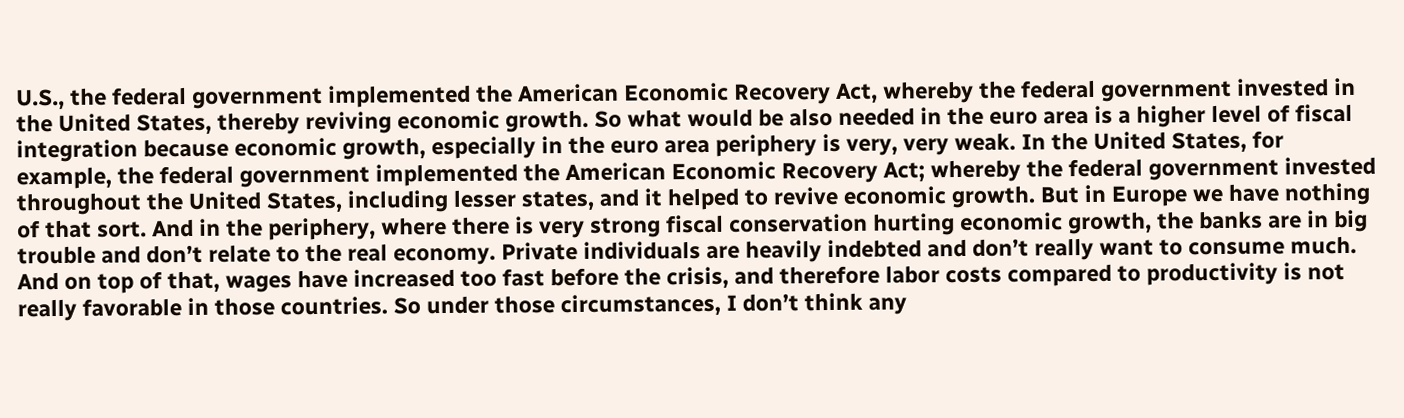U.S., the federal government implemented the American Economic Recovery Act, whereby the federal government invested in the United States, thereby reviving economic growth. So what would be also needed in the euro area is a higher level of fiscal integration because economic growth, especially in the euro area periphery is very, very weak. In the United States, for example, the federal government implemented the American Economic Recovery Act; whereby the federal government invested throughout the United States, including lesser states, and it helped to revive economic growth. But in Europe we have nothing of that sort. And in the periphery, where there is very strong fiscal conservation hurting economic growth, the banks are in big trouble and don’t relate to the real economy. Private individuals are heavily indebted and don’t really want to consume much. And on top of that, wages have increased too fast before the crisis, and therefore labor costs compared to productivity is not really favorable in those countries. So under those circumstances, I don’t think any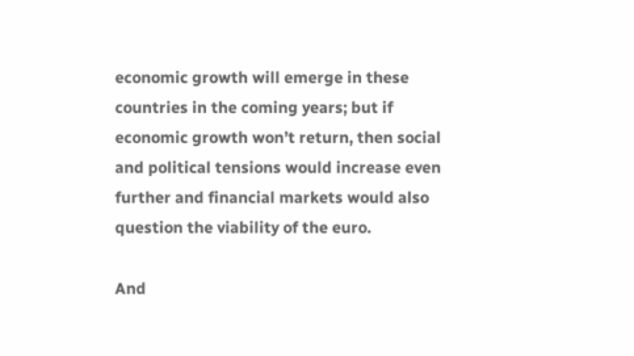economic growth will emerge in these countries in the coming years; but if economic growth won’t return, then social and political tensions would increase even further and financial markets would also question the viability of the euro.

And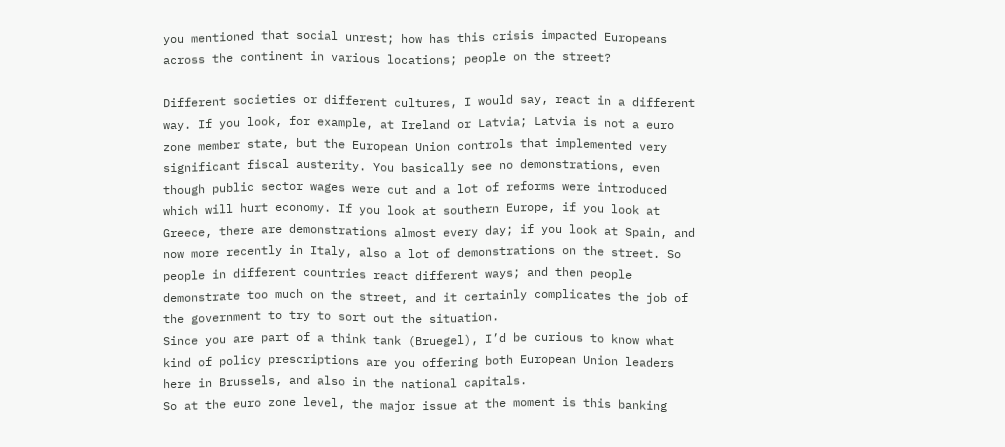you mentioned that social unrest; how has this crisis impacted Europeans across the continent in various locations; people on the street?

Different societies or different cultures, I would say, react in a different way. If you look, for example, at Ireland or Latvia; Latvia is not a euro zone member state, but the European Union controls that implemented very significant fiscal austerity. You basically see no demonstrations, even though public sector wages were cut and a lot of reforms were introduced which will hurt economy. If you look at southern Europe, if you look at Greece, there are demonstrations almost every day; if you look at Spain, and now more recently in Italy, also a lot of demonstrations on the street. So people in different countries react different ways; and then people demonstrate too much on the street, and it certainly complicates the job of the government to try to sort out the situation.
Since you are part of a think tank (Bruegel), I’d be curious to know what kind of policy prescriptions are you offering both European Union leaders here in Brussels, and also in the national capitals.
So at the euro zone level, the major issue at the moment is this banking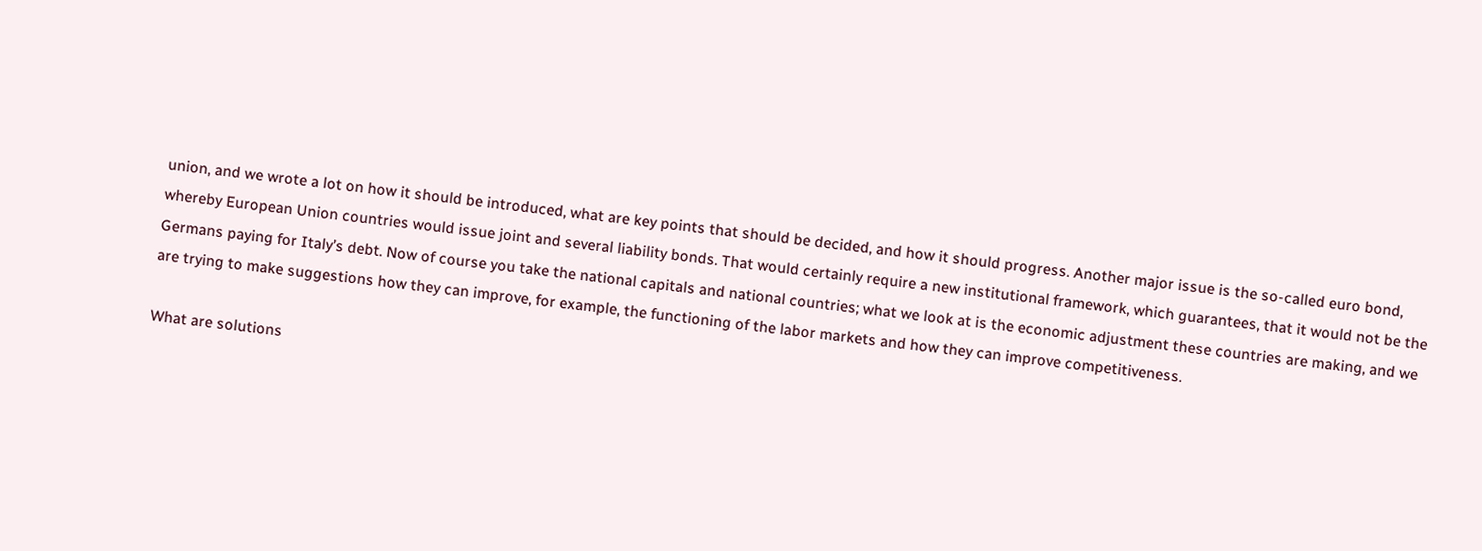union, and we wrote a lot on how it should be introduced, what are key points that should be decided, and how it should progress. Another major issue is the so-called euro bond, whereby European Union countries would issue joint and several liability bonds. That would certainly require a new institutional framework, which guarantees, that it would not be the Germans paying for Italy’s debt. Now of course you take the national capitals and national countries; what we look at is the economic adjustment these countries are making, and we are trying to make suggestions how they can improve, for example, the functioning of the labor markets and how they can improve competitiveness.

What are solutions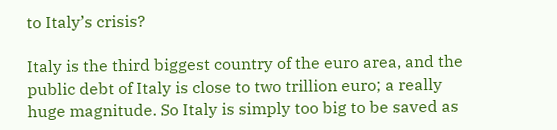to Italy’s crisis?

Italy is the third biggest country of the euro area, and the public debt of Italy is close to two trillion euro; a really huge magnitude. So Italy is simply too big to be saved as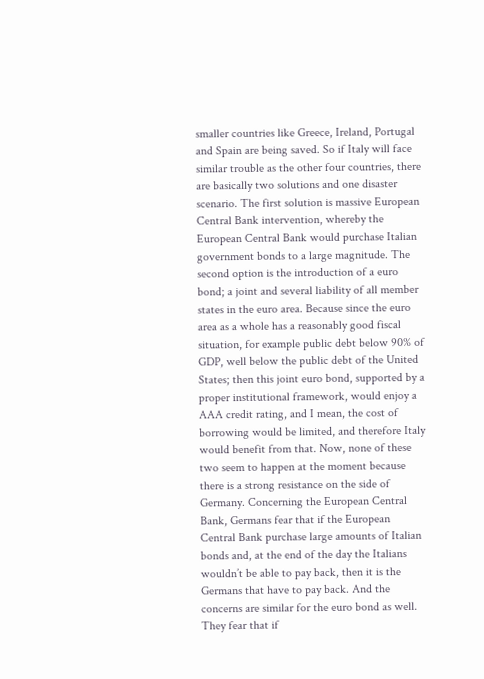smaller countries like Greece, Ireland, Portugal and Spain are being saved. So if Italy will face similar trouble as the other four countries, there are basically two solutions and one disaster scenario. The first solution is massive European Central Bank intervention, whereby the European Central Bank would purchase Italian government bonds to a large magnitude. The second option is the introduction of a euro bond; a joint and several liability of all member states in the euro area. Because since the euro area as a whole has a reasonably good fiscal situation, for example public debt below 90% of GDP, well below the public debt of the United States; then this joint euro bond, supported by a proper institutional framework, would enjoy a AAA credit rating, and I mean, the cost of borrowing would be limited, and therefore Italy would benefit from that. Now, none of these two seem to happen at the moment because there is a strong resistance on the side of Germany. Concerning the European Central Bank, Germans fear that if the European Central Bank purchase large amounts of Italian bonds and, at the end of the day the Italians wouldn’t be able to pay back, then it is the Germans that have to pay back. And the concerns are similar for the euro bond as well. They fear that if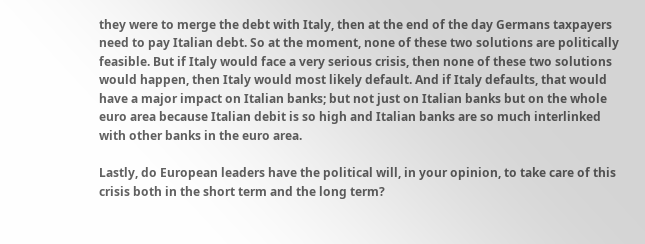they were to merge the debt with Italy, then at the end of the day Germans taxpayers need to pay Italian debt. So at the moment, none of these two solutions are politically feasible. But if Italy would face a very serious crisis, then none of these two solutions would happen, then Italy would most likely default. And if Italy defaults, that would have a major impact on Italian banks; but not just on Italian banks but on the whole euro area because Italian debit is so high and Italian banks are so much interlinked with other banks in the euro area.

Lastly, do European leaders have the political will, in your opinion, to take care of this crisis both in the short term and the long term?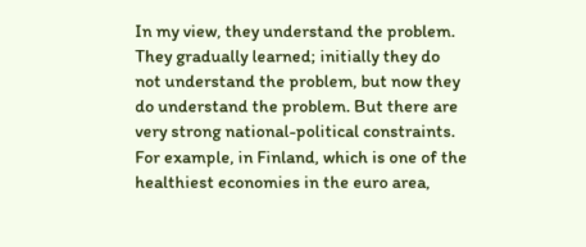In my view, they understand the problem. They gradually learned; initially they do not understand the problem, but now they do understand the problem. But there are very strong national-political constraints. For example, in Finland, which is one of the healthiest economies in the euro area,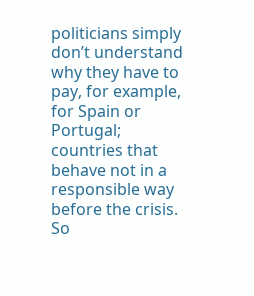politicians simply don’t understand why they have to pay, for example, for Spain or Portugal; countries that behave not in a responsible way before the crisis. So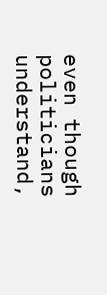even though politicians understand,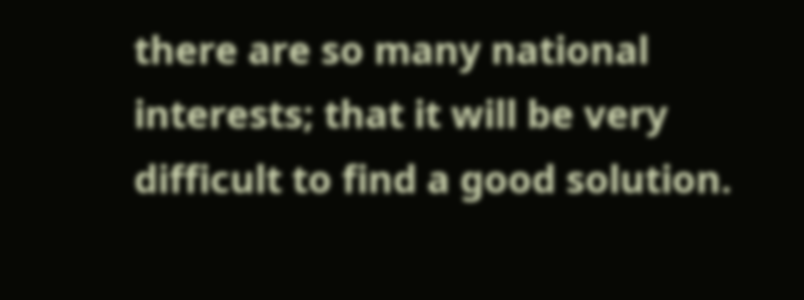there are so many national interests; that it will be very difficult to find a good solution.